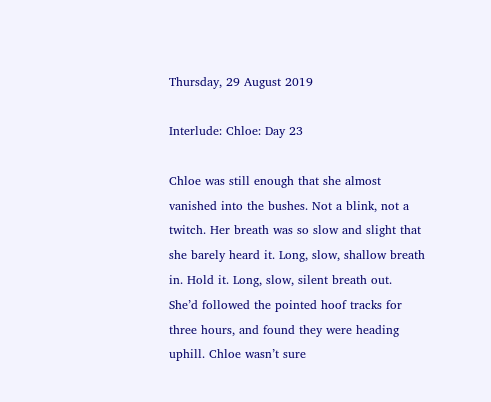Thursday, 29 August 2019

Interlude: Chloe: Day 23

Chloe was still enough that she almost vanished into the bushes. Not a blink, not a twitch. Her breath was so slow and slight that she barely heard it. Long, slow, shallow breath in. Hold it. Long, slow, silent breath out.
She’d followed the pointed hoof tracks for three hours, and found they were heading uphill. Chloe wasn’t sure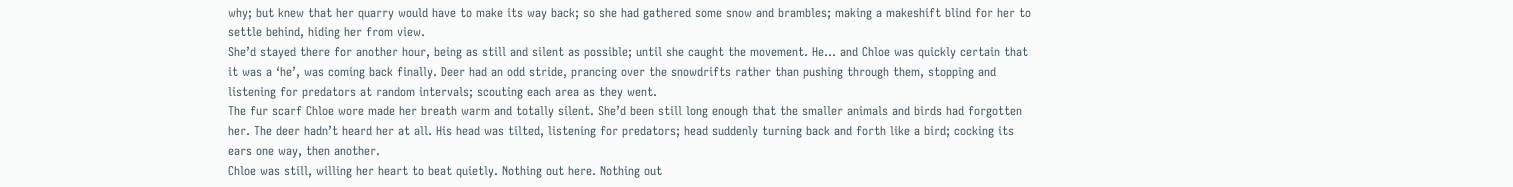why; but knew that her quarry would have to make its way back; so she had gathered some snow and brambles; making a makeshift blind for her to settle behind, hiding her from view.
She’d stayed there for another hour, being as still and silent as possible; until she caught the movement. He… and Chloe was quickly certain that it was a ‘he’, was coming back finally. Deer had an odd stride, prancing over the snowdrifts rather than pushing through them, stopping and listening for predators at random intervals; scouting each area as they went.
The fur scarf Chloe wore made her breath warm and totally silent. She’d been still long enough that the smaller animals and birds had forgotten her. The deer hadn’t heard her at all. His head was tilted, listening for predators; head suddenly turning back and forth like a bird; cocking its ears one way, then another.
Chloe was still, willing her heart to beat quietly. Nothing out here. Nothing out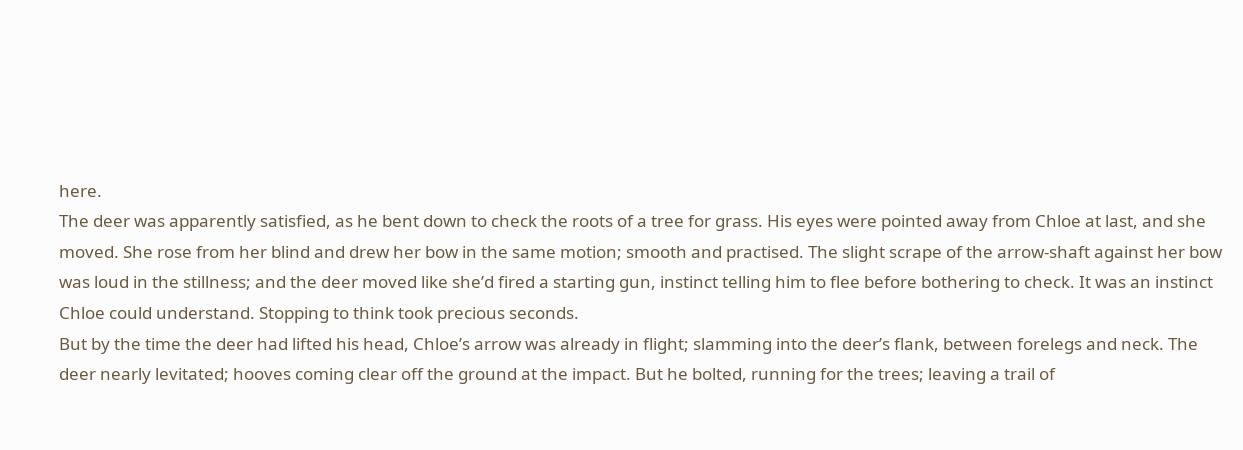here.
The deer was apparently satisfied, as he bent down to check the roots of a tree for grass. His eyes were pointed away from Chloe at last, and she moved. She rose from her blind and drew her bow in the same motion; smooth and practised. The slight scrape of the arrow-shaft against her bow was loud in the stillness; and the deer moved like she’d fired a starting gun, instinct telling him to flee before bothering to check. It was an instinct Chloe could understand. Stopping to think took precious seconds.
But by the time the deer had lifted his head, Chloe’s arrow was already in flight; slamming into the deer’s flank, between forelegs and neck. The deer nearly levitated; hooves coming clear off the ground at the impact. But he bolted, running for the trees; leaving a trail of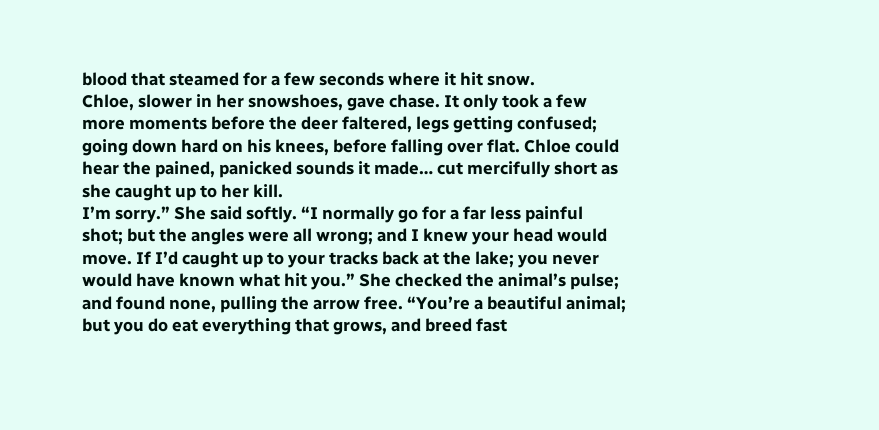blood that steamed for a few seconds where it hit snow.
Chloe, slower in her snowshoes, gave chase. It only took a few more moments before the deer faltered, legs getting confused; going down hard on his knees, before falling over flat. Chloe could hear the pained, panicked sounds it made… cut mercifully short as she caught up to her kill.
I’m sorry.” She said softly. “I normally go for a far less painful shot; but the angles were all wrong; and I knew your head would move. If I’d caught up to your tracks back at the lake; you never would have known what hit you.” She checked the animal’s pulse; and found none, pulling the arrow free. “You’re a beautiful animal; but you do eat everything that grows, and breed fast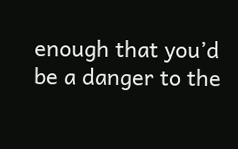enough that you’d be a danger to the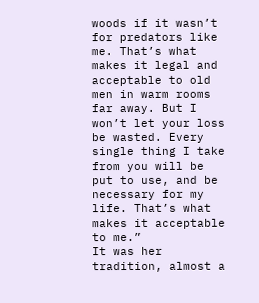woods if it wasn’t for predators like me. That’s what makes it legal and acceptable to old men in warm rooms far away. But I won’t let your loss be wasted. Every single thing I take from you will be put to use, and be necessary for my life. That’s what makes it acceptable to me.”
It was her tradition, almost a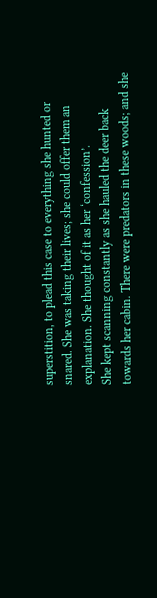superstition, to plead this case to everything she hunted or snared. She was taking their lives; she could offer them an explanation. She thought of it as her ‘confession’.
She kept scanning constantly as she hauled the deer back towards her cabin. There were predators in these woods; and she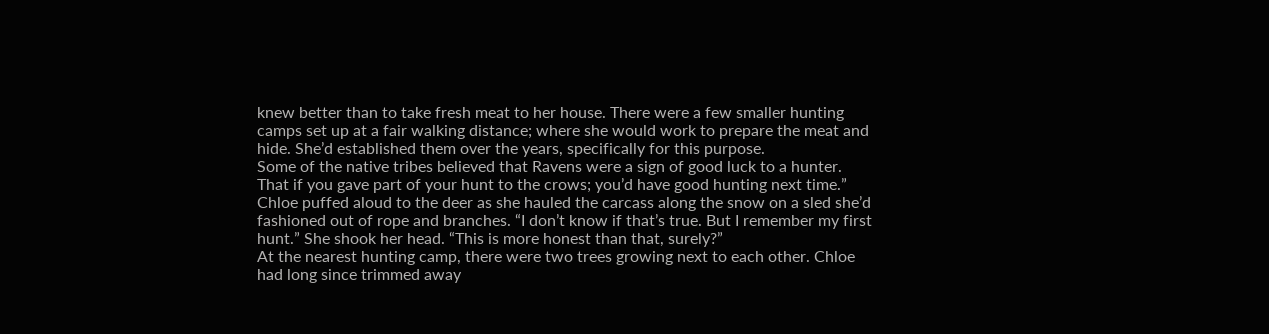knew better than to take fresh meat to her house. There were a few smaller hunting camps set up at a fair walking distance; where she would work to prepare the meat and hide. She’d established them over the years, specifically for this purpose.
Some of the native tribes believed that Ravens were a sign of good luck to a hunter. That if you gave part of your hunt to the crows; you’d have good hunting next time.” Chloe puffed aloud to the deer as she hauled the carcass along the snow on a sled she’d fashioned out of rope and branches. “I don’t know if that’s true. But I remember my first hunt.” She shook her head. “This is more honest than that, surely?”
At the nearest hunting camp, there were two trees growing next to each other. Chloe had long since trimmed away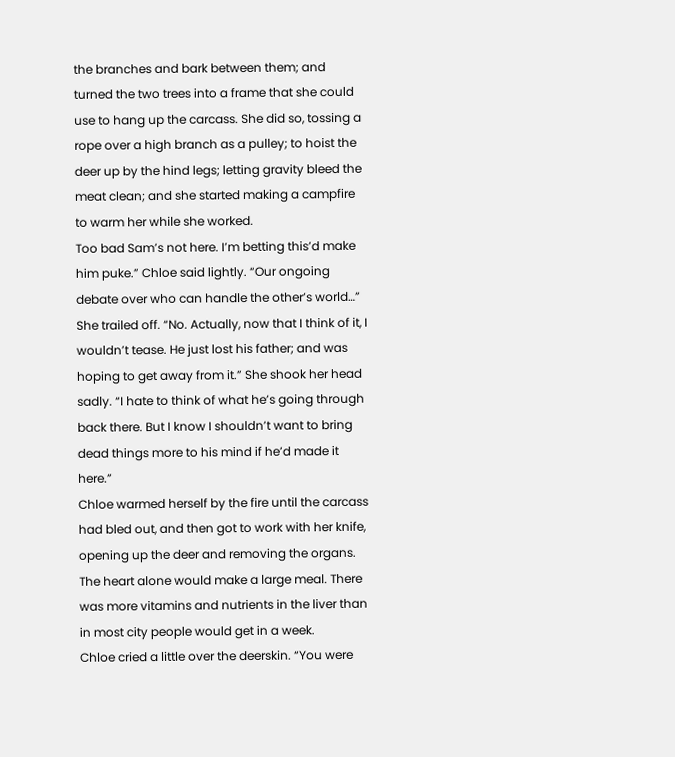the branches and bark between them; and turned the two trees into a frame that she could use to hang up the carcass. She did so, tossing a rope over a high branch as a pulley; to hoist the deer up by the hind legs; letting gravity bleed the meat clean; and she started making a campfire to warm her while she worked.
Too bad Sam’s not here. I’m betting this’d make him puke.” Chloe said lightly. “Our ongoing debate over who can handle the other’s world…” She trailed off. “No. Actually, now that I think of it, I wouldn’t tease. He just lost his father; and was hoping to get away from it.” She shook her head sadly. “I hate to think of what he’s going through back there. But I know I shouldn’t want to bring dead things more to his mind if he’d made it here.”
Chloe warmed herself by the fire until the carcass had bled out, and then got to work with her knife, opening up the deer and removing the organs. The heart alone would make a large meal. There was more vitamins and nutrients in the liver than in most city people would get in a week.
Chloe cried a little over the deerskin. “You were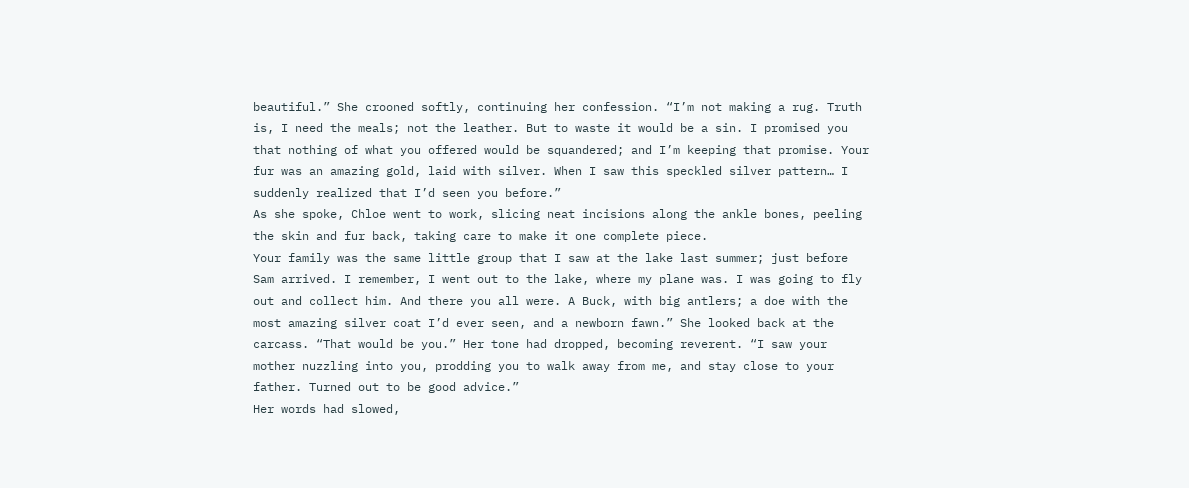beautiful.” She crooned softly, continuing her confession. “I’m not making a rug. Truth is, I need the meals; not the leather. But to waste it would be a sin. I promised you that nothing of what you offered would be squandered; and I’m keeping that promise. Your fur was an amazing gold, laid with silver. When I saw this speckled silver pattern… I suddenly realized that I’d seen you before.”
As she spoke, Chloe went to work, slicing neat incisions along the ankle bones, peeling the skin and fur back, taking care to make it one complete piece.
Your family was the same little group that I saw at the lake last summer; just before Sam arrived. I remember, I went out to the lake, where my plane was. I was going to fly out and collect him. And there you all were. A Buck, with big antlers; a doe with the most amazing silver coat I’d ever seen, and a newborn fawn.” She looked back at the carcass. “That would be you.” Her tone had dropped, becoming reverent. “I saw your mother nuzzling into you, prodding you to walk away from me, and stay close to your father. Turned out to be good advice.”
Her words had slowed,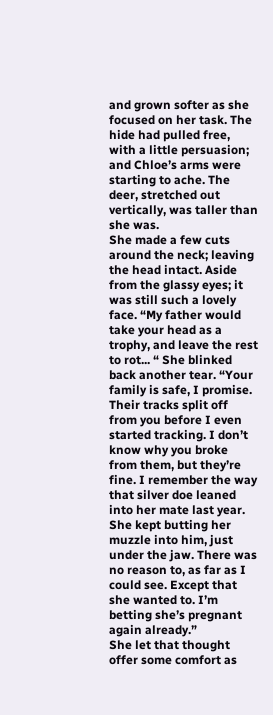and grown softer as she focused on her task. The hide had pulled free, with a little persuasion; and Chloe’s arms were starting to ache. The deer, stretched out vertically, was taller than she was.
She made a few cuts around the neck; leaving the head intact. Aside from the glassy eyes; it was still such a lovely face. “My father would take your head as a trophy, and leave the rest to rot... “ She blinked back another tear. “Your family is safe, I promise. Their tracks split off from you before I even started tracking. I don’t know why you broke from them, but they’re fine. I remember the way that silver doe leaned into her mate last year. She kept butting her muzzle into him, just under the jaw. There was no reason to, as far as I could see. Except that she wanted to. I’m betting she’s pregnant again already.”
She let that thought offer some comfort as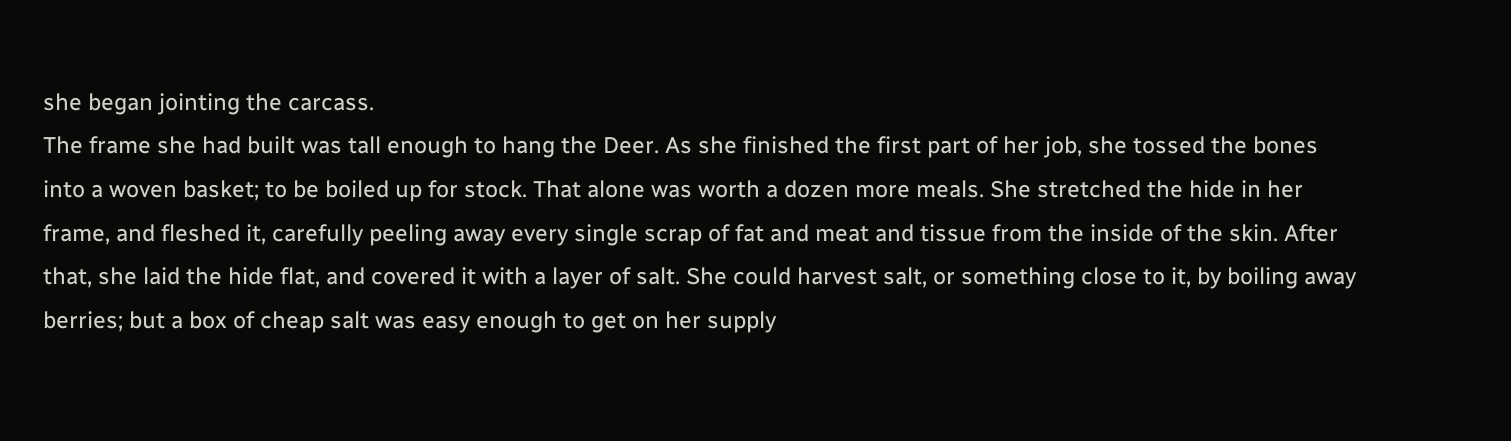she began jointing the carcass.
The frame she had built was tall enough to hang the Deer. As she finished the first part of her job, she tossed the bones into a woven basket; to be boiled up for stock. That alone was worth a dozen more meals. She stretched the hide in her frame, and fleshed it, carefully peeling away every single scrap of fat and meat and tissue from the inside of the skin. After that, she laid the hide flat, and covered it with a layer of salt. She could harvest salt, or something close to it, by boiling away berries; but a box of cheap salt was easy enough to get on her supply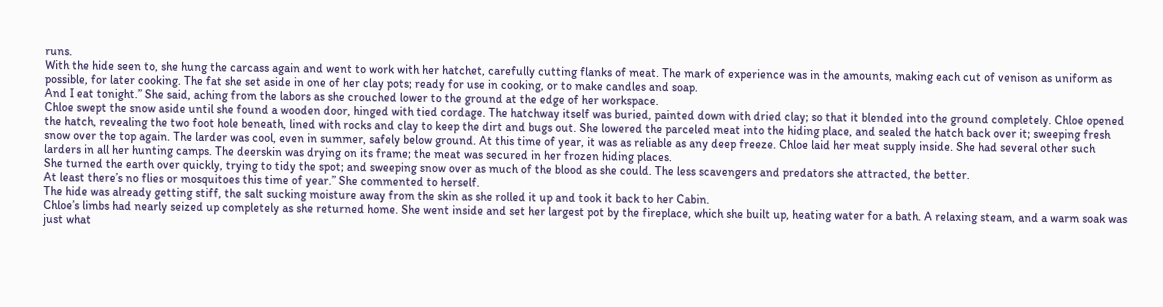runs.
With the hide seen to, she hung the carcass again and went to work with her hatchet, carefully cutting flanks of meat. The mark of experience was in the amounts, making each cut of venison as uniform as possible, for later cooking. The fat she set aside in one of her clay pots; ready for use in cooking, or to make candles and soap.
And I eat tonight.” She said, aching from the labors as she crouched lower to the ground at the edge of her workspace.
Chloe swept the snow aside until she found a wooden door, hinged with tied cordage. The hatchway itself was buried, painted down with dried clay; so that it blended into the ground completely. Chloe opened the hatch, revealing the two foot hole beneath, lined with rocks and clay to keep the dirt and bugs out. She lowered the parceled meat into the hiding place, and sealed the hatch back over it; sweeping fresh snow over the top again. The larder was cool, even in summer, safely below ground. At this time of year, it was as reliable as any deep freeze. Chloe laid her meat supply inside. She had several other such larders in all her hunting camps. The deerskin was drying on its frame; the meat was secured in her frozen hiding places.
She turned the earth over quickly, trying to tidy the spot; and sweeping snow over as much of the blood as she could. The less scavengers and predators she attracted, the better.
At least there’s no flies or mosquitoes this time of year.” She commented to herself.
The hide was already getting stiff, the salt sucking moisture away from the skin as she rolled it up and took it back to her Cabin.
Chloe’s limbs had nearly seized up completely as she returned home. She went inside and set her largest pot by the fireplace, which she built up, heating water for a bath. A relaxing steam, and a warm soak was just what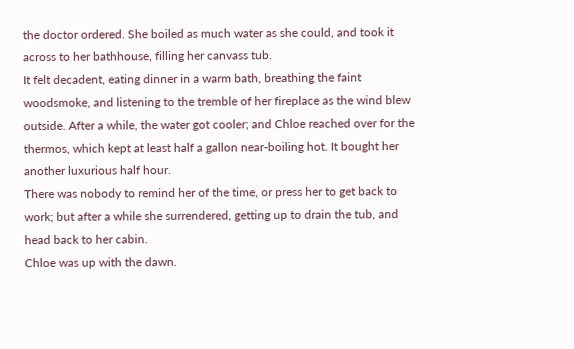the doctor ordered. She boiled as much water as she could, and took it across to her bathhouse, filling her canvass tub.
It felt decadent, eating dinner in a warm bath, breathing the faint woodsmoke, and listening to the tremble of her fireplace as the wind blew outside. After a while, the water got cooler; and Chloe reached over for the thermos, which kept at least half a gallon near-boiling hot. It bought her another luxurious half hour.
There was nobody to remind her of the time, or press her to get back to work; but after a while she surrendered, getting up to drain the tub, and head back to her cabin.
Chloe was up with the dawn.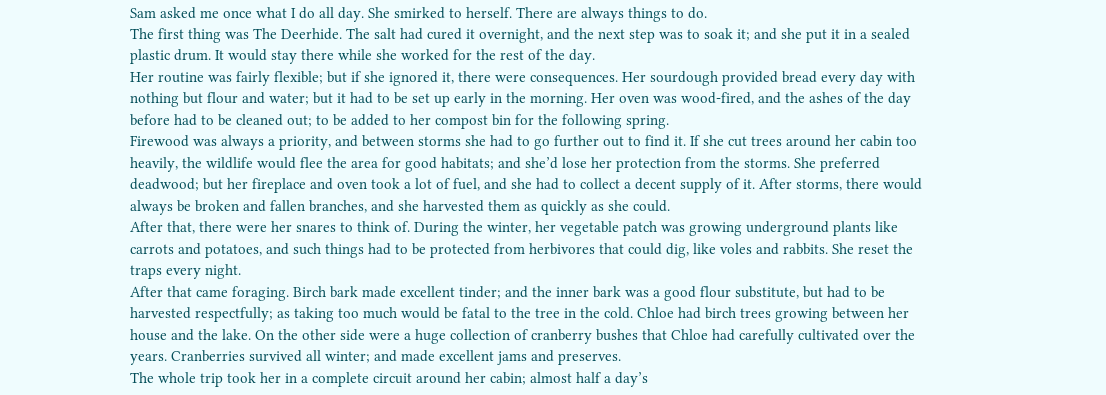Sam asked me once what I do all day. She smirked to herself. There are always things to do.
The first thing was The Deerhide. The salt had cured it overnight, and the next step was to soak it; and she put it in a sealed plastic drum. It would stay there while she worked for the rest of the day.
Her routine was fairly flexible; but if she ignored it, there were consequences. Her sourdough provided bread every day with nothing but flour and water; but it had to be set up early in the morning. Her oven was wood-fired, and the ashes of the day before had to be cleaned out; to be added to her compost bin for the following spring.
Firewood was always a priority, and between storms she had to go further out to find it. If she cut trees around her cabin too heavily, the wildlife would flee the area for good habitats; and she’d lose her protection from the storms. She preferred deadwood; but her fireplace and oven took a lot of fuel, and she had to collect a decent supply of it. After storms, there would always be broken and fallen branches, and she harvested them as quickly as she could.
After that, there were her snares to think of. During the winter, her vegetable patch was growing underground plants like carrots and potatoes, and such things had to be protected from herbivores that could dig, like voles and rabbits. She reset the traps every night.
After that came foraging. Birch bark made excellent tinder; and the inner bark was a good flour substitute, but had to be harvested respectfully; as taking too much would be fatal to the tree in the cold. Chloe had birch trees growing between her house and the lake. On the other side were a huge collection of cranberry bushes that Chloe had carefully cultivated over the years. Cranberries survived all winter; and made excellent jams and preserves.
The whole trip took her in a complete circuit around her cabin; almost half a day’s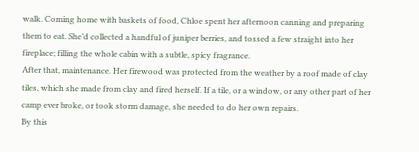walk. Coming home with baskets of food, Chloe spent her afternoon canning and preparing them to eat. She’d collected a handful of juniper berries, and tossed a few straight into her fireplace; filling the whole cabin with a subtle, spicy fragrance.
After that, maintenance. Her firewood was protected from the weather by a roof made of clay tiles, which she made from clay and fired herself. If a tile, or a window, or any other part of her camp ever broke, or took storm damage, she needed to do her own repairs.
By this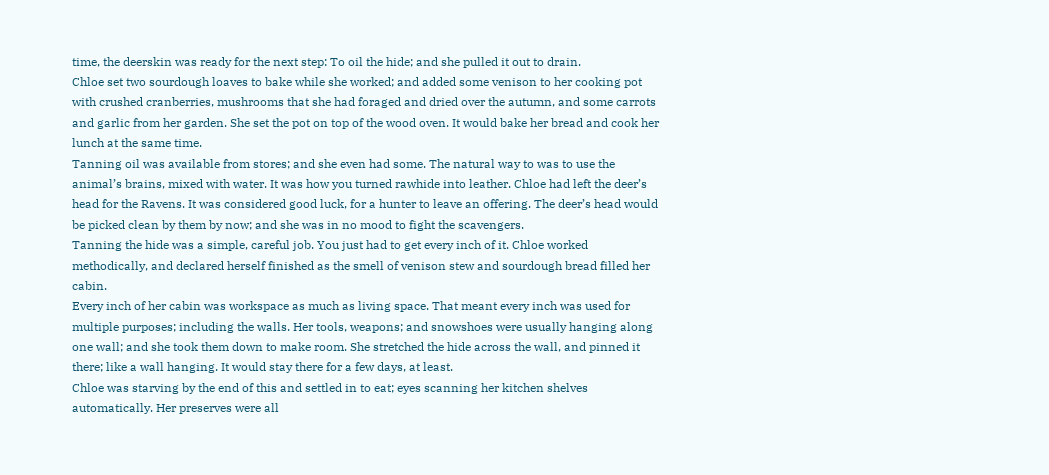time, the deerskin was ready for the next step: To oil the hide; and she pulled it out to drain.
Chloe set two sourdough loaves to bake while she worked; and added some venison to her cooking pot with crushed cranberries, mushrooms that she had foraged and dried over the autumn, and some carrots and garlic from her garden. She set the pot on top of the wood oven. It would bake her bread and cook her lunch at the same time.
Tanning oil was available from stores; and she even had some. The natural way to was to use the animal’s brains, mixed with water. It was how you turned rawhide into leather. Chloe had left the deer’s head for the Ravens. It was considered good luck, for a hunter to leave an offering. The deer’s head would be picked clean by them by now; and she was in no mood to fight the scavengers.
Tanning the hide was a simple, careful job. You just had to get every inch of it. Chloe worked methodically, and declared herself finished as the smell of venison stew and sourdough bread filled her cabin.
Every inch of her cabin was workspace as much as living space. That meant every inch was used for multiple purposes; including the walls. Her tools, weapons; and snowshoes were usually hanging along one wall; and she took them down to make room. She stretched the hide across the wall, and pinned it there; like a wall hanging. It would stay there for a few days, at least.
Chloe was starving by the end of this and settled in to eat; eyes scanning her kitchen shelves automatically. Her preserves were all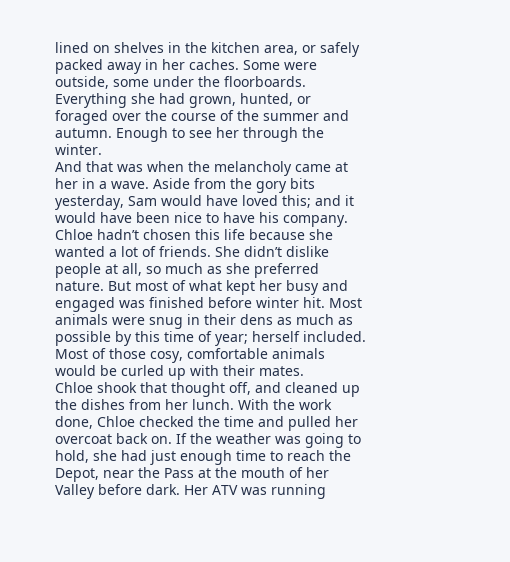lined on shelves in the kitchen area, or safely packed away in her caches. Some were outside, some under the floorboards. Everything she had grown, hunted, or foraged over the course of the summer and autumn. Enough to see her through the winter.
And that was when the melancholy came at her in a wave. Aside from the gory bits yesterday, Sam would have loved this; and it would have been nice to have his company. Chloe hadn’t chosen this life because she wanted a lot of friends. She didn’t dislike people at all, so much as she preferred nature. But most of what kept her busy and engaged was finished before winter hit. Most animals were snug in their dens as much as possible by this time of year; herself included.
Most of those cosy, comfortable animals would be curled up with their mates.
Chloe shook that thought off, and cleaned up the dishes from her lunch. With the work done, Chloe checked the time and pulled her overcoat back on. If the weather was going to hold, she had just enough time to reach the Depot, near the Pass at the mouth of her Valley before dark. Her ATV was running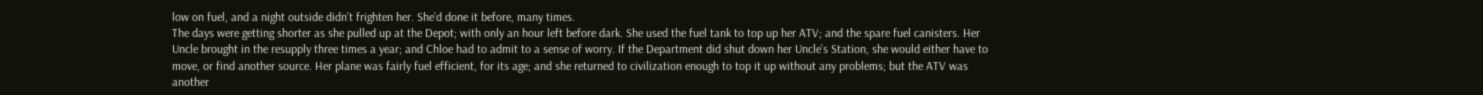low on fuel, and a night outside didn’t frighten her. She’d done it before, many times.
The days were getting shorter as she pulled up at the Depot; with only an hour left before dark. She used the fuel tank to top up her ATV; and the spare fuel canisters. Her Uncle brought in the resupply three times a year; and Chloe had to admit to a sense of worry. If the Department did shut down her Uncle’s Station, she would either have to move, or find another source. Her plane was fairly fuel efficient, for its age; and she returned to civilization enough to top it up without any problems; but the ATV was another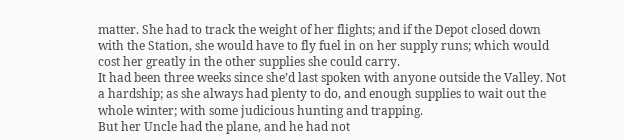matter. She had to track the weight of her flights; and if the Depot closed down with the Station, she would have to fly fuel in on her supply runs; which would cost her greatly in the other supplies she could carry.
It had been three weeks since she’d last spoken with anyone outside the Valley. Not a hardship; as she always had plenty to do, and enough supplies to wait out the whole winter; with some judicious hunting and trapping.
But her Uncle had the plane, and he had not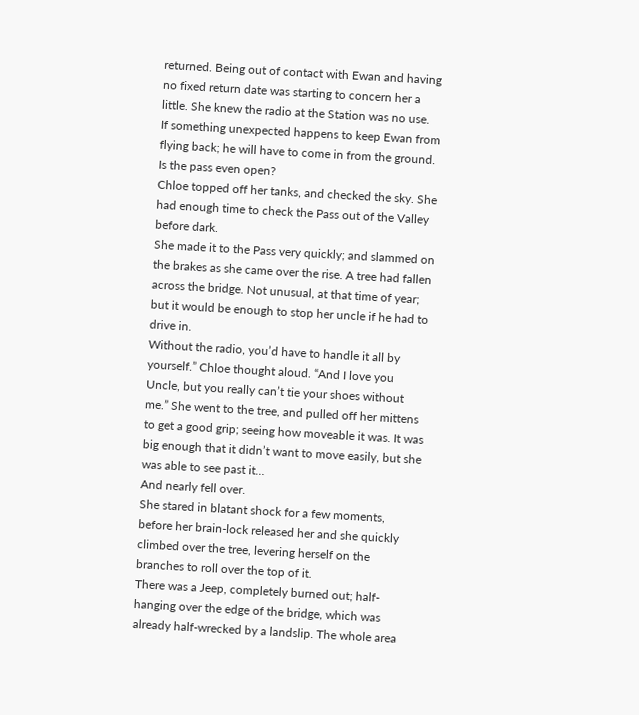returned. Being out of contact with Ewan and having no fixed return date was starting to concern her a little. She knew the radio at the Station was no use.
If something unexpected happens to keep Ewan from flying back; he will have to come in from the ground. Is the pass even open?
Chloe topped off her tanks, and checked the sky. She had enough time to check the Pass out of the Valley before dark.
She made it to the Pass very quickly; and slammed on the brakes as she came over the rise. A tree had fallen across the bridge. Not unusual, at that time of year; but it would be enough to stop her uncle if he had to drive in.
Without the radio, you’d have to handle it all by yourself.” Chloe thought aloud. “And I love you Uncle, but you really can’t tie your shoes without me.” She went to the tree, and pulled off her mittens to get a good grip; seeing how moveable it was. It was big enough that it didn’t want to move easily, but she was able to see past it…
And nearly fell over.
She stared in blatant shock for a few moments, before her brain-lock released her and she quickly climbed over the tree, levering herself on the branches to roll over the top of it.
There was a Jeep, completely burned out; half-hanging over the edge of the bridge, which was already half-wrecked by a landslip. The whole area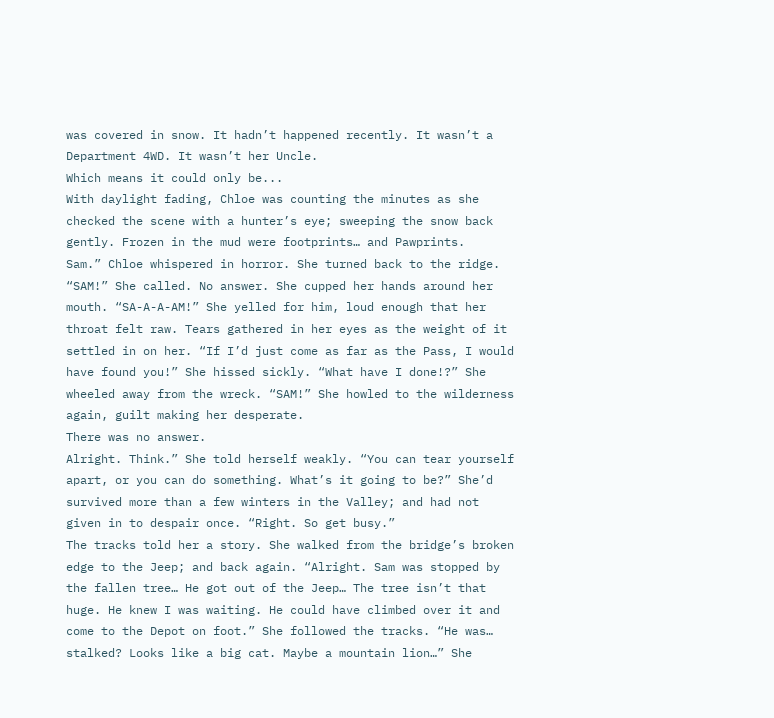was covered in snow. It hadn’t happened recently. It wasn’t a Department 4WD. It wasn’t her Uncle.
Which means it could only be...
With daylight fading, Chloe was counting the minutes as she checked the scene with a hunter’s eye; sweeping the snow back gently. Frozen in the mud were footprints… and Pawprints.
Sam.” Chloe whispered in horror. She turned back to the ridge. “SAM!” She called. No answer. She cupped her hands around her mouth. “SA-A-A-AM!” She yelled for him, loud enough that her throat felt raw. Tears gathered in her eyes as the weight of it settled in on her. “If I’d just come as far as the Pass, I would have found you!” She hissed sickly. “What have I done!?” She wheeled away from the wreck. “SAM!” She howled to the wilderness again, guilt making her desperate.
There was no answer.
Alright. Think.” She told herself weakly. “You can tear yourself apart, or you can do something. What’s it going to be?” She’d survived more than a few winters in the Valley; and had not given in to despair once. “Right. So get busy.”
The tracks told her a story. She walked from the bridge’s broken edge to the Jeep; and back again. “Alright. Sam was stopped by the fallen tree… He got out of the Jeep… The tree isn’t that huge. He knew I was waiting. He could have climbed over it and come to the Depot on foot.” She followed the tracks. “He was… stalked? Looks like a big cat. Maybe a mountain lion…” She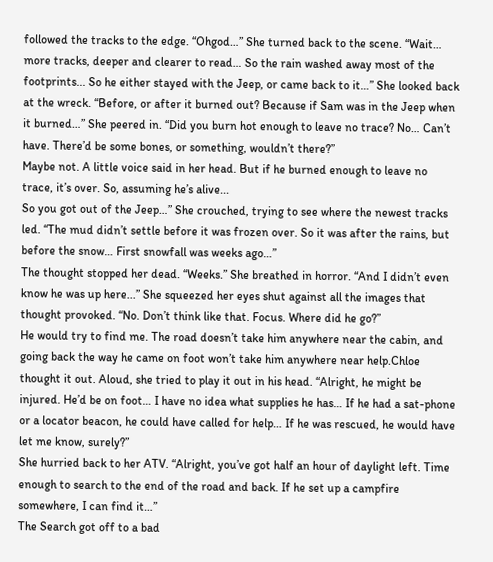followed the tracks to the edge. “Ohgod…” She turned back to the scene. “Wait… more tracks, deeper and clearer to read… So the rain washed away most of the footprints... So he either stayed with the Jeep, or came back to it…” She looked back at the wreck. “Before, or after it burned out? Because if Sam was in the Jeep when it burned…” She peered in. “Did you burn hot enough to leave no trace? No… Can’t have. There’d be some bones, or something, wouldn’t there?”
Maybe not. A little voice said in her head. But if he burned enough to leave no trace, it’s over. So, assuming he’s alive...
So you got out of the Jeep…” She crouched, trying to see where the newest tracks led. “The mud didn’t settle before it was frozen over. So it was after the rains, but before the snow… First snowfall was weeks ago…”
The thought stopped her dead. “Weeks.” She breathed in horror. “And I didn’t even know he was up here...” She squeezed her eyes shut against all the images that thought provoked. “No. Don’t think like that. Focus. Where did he go?”
He would try to find me. The road doesn’t take him anywhere near the cabin, and going back the way he came on foot won’t take him anywhere near help.Chloe thought it out. Aloud, she tried to play it out in his head. “Alright, he might be injured. He’d be on foot… I have no idea what supplies he has… If he had a sat-phone or a locator beacon, he could have called for help… If he was rescued, he would have let me know, surely?”
She hurried back to her ATV. “Alright, you’ve got half an hour of daylight left. Time enough to search to the end of the road and back. If he set up a campfire somewhere, I can find it…”
The Search got off to a bad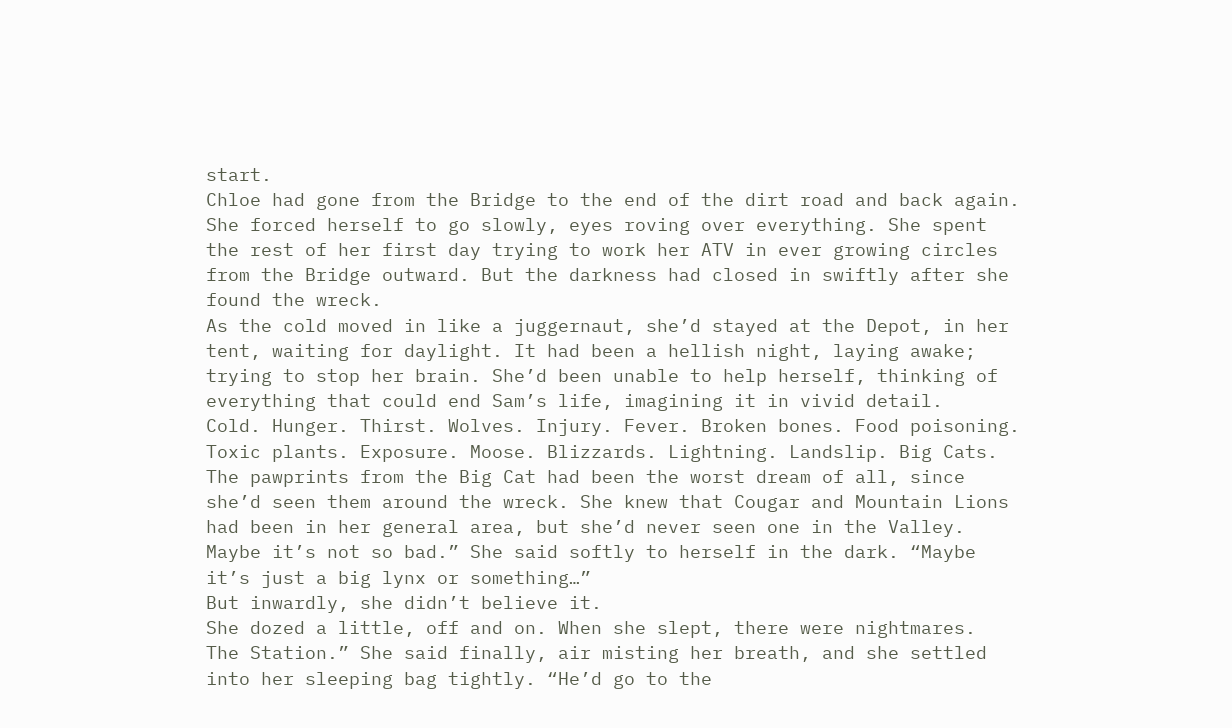start.
Chloe had gone from the Bridge to the end of the dirt road and back again. She forced herself to go slowly, eyes roving over everything. She spent the rest of her first day trying to work her ATV in ever growing circles from the Bridge outward. But the darkness had closed in swiftly after she found the wreck.
As the cold moved in like a juggernaut, she’d stayed at the Depot, in her tent, waiting for daylight. It had been a hellish night, laying awake; trying to stop her brain. She’d been unable to help herself, thinking of everything that could end Sam’s life, imagining it in vivid detail.
Cold. Hunger. Thirst. Wolves. Injury. Fever. Broken bones. Food poisoning. Toxic plants. Exposure. Moose. Blizzards. Lightning. Landslip. Big Cats.
The pawprints from the Big Cat had been the worst dream of all, since she’d seen them around the wreck. She knew that Cougar and Mountain Lions had been in her general area, but she’d never seen one in the Valley.
Maybe it’s not so bad.” She said softly to herself in the dark. “Maybe it’s just a big lynx or something…”
But inwardly, she didn’t believe it.
She dozed a little, off and on. When she slept, there were nightmares.
The Station.” She said finally, air misting her breath, and she settled into her sleeping bag tightly. “He’d go to the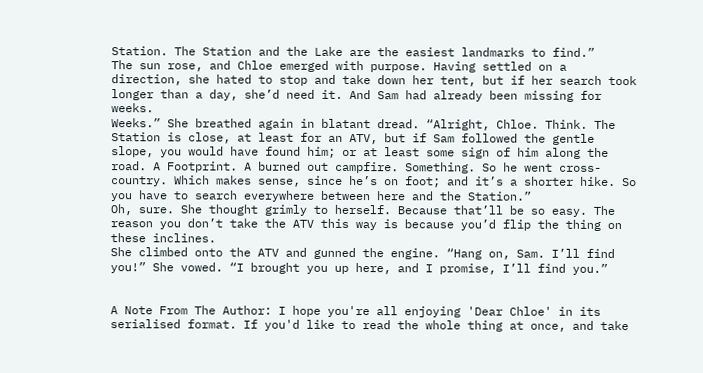Station. The Station and the Lake are the easiest landmarks to find.”
The sun rose, and Chloe emerged with purpose. Having settled on a direction, she hated to stop and take down her tent, but if her search took longer than a day, she’d need it. And Sam had already been missing for weeks.
Weeks.” She breathed again in blatant dread. “Alright, Chloe. Think. The Station is close, at least for an ATV, but if Sam followed the gentle slope, you would have found him; or at least some sign of him along the road. A Footprint. A burned out campfire. Something. So he went cross-country. Which makes sense, since he’s on foot; and it’s a shorter hike. So you have to search everywhere between here and the Station.”
Oh, sure. She thought grimly to herself. Because that’ll be so easy. The reason you don’t take the ATV this way is because you’d flip the thing on these inclines.
She climbed onto the ATV and gunned the engine. “Hang on, Sam. I’ll find you!” She vowed. “I brought you up here, and I promise, I’ll find you.”


A Note From The Author: I hope you're all enjoying 'Dear Chloe' in its serialised format. If you'd like to read the whole thing at once, and take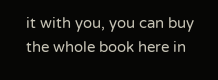it with you, you can buy the whole book here in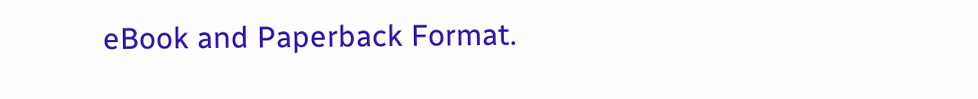eBook and Paperback Format.